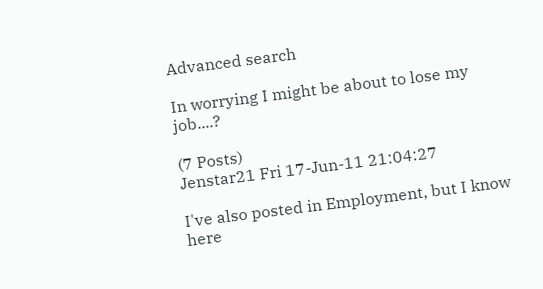Advanced search

In worrying I might be about to lose my job....?

(7 Posts)
Jenstar21 Fri 17-Jun-11 21:04:27

I've also posted in Employment, but I know here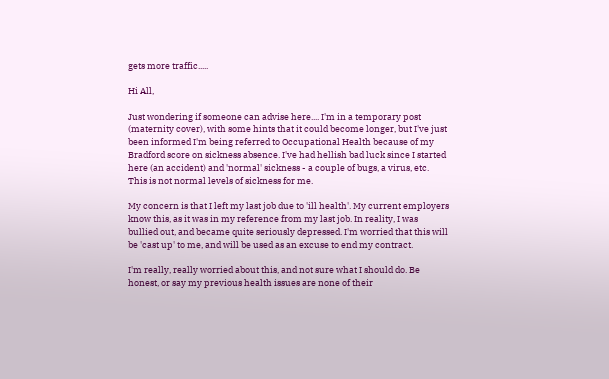gets more traffic.....

Hi All,

Just wondering if someone can advise here.... I'm in a temporary post (maternity cover), with some hints that it could become longer, but I've just been informed I'm being referred to Occupational Health because of my Bradford score on sickness absence. I've had hellish bad luck since I started here (an accident) and 'normal' sickness - a couple of bugs, a virus, etc. This is not normal levels of sickness for me.

My concern is that I left my last job due to 'ill health'. My current employers know this, as it was in my reference from my last job. In reality, I was bullied out, and became quite seriously depressed. I'm worried that this will be 'cast up' to me, and will be used as an excuse to end my contract.

I'm really, really worried about this, and not sure what I should do. Be honest, or say my previous health issues are none of their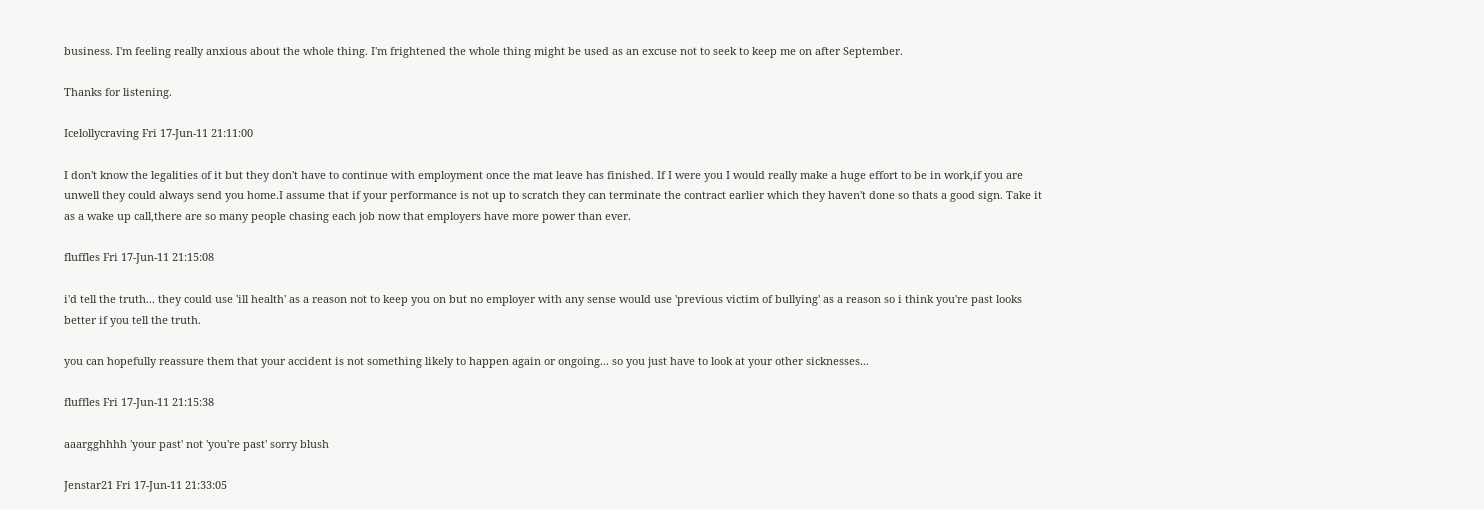business. I'm feeling really anxious about the whole thing. I'm frightened the whole thing might be used as an excuse not to seek to keep me on after September.

Thanks for listening.

Icelollycraving Fri 17-Jun-11 21:11:00

I don't know the legalities of it but they don't have to continue with employment once the mat leave has finished. If I were you I would really make a huge effort to be in work,if you are unwell they could always send you home.I assume that if your performance is not up to scratch they can terminate the contract earlier which they haven't done so thats a good sign. Take it as a wake up call,there are so many people chasing each job now that employers have more power than ever.

fluffles Fri 17-Jun-11 21:15:08

i'd tell the truth... they could use 'ill health' as a reason not to keep you on but no employer with any sense would use 'previous victim of bullying' as a reason so i think you're past looks better if you tell the truth.

you can hopefully reassure them that your accident is not something likely to happen again or ongoing... so you just have to look at your other sicknesses...

fluffles Fri 17-Jun-11 21:15:38

aaargghhhh 'your past' not 'you're past' sorry blush

Jenstar21 Fri 17-Jun-11 21:33:05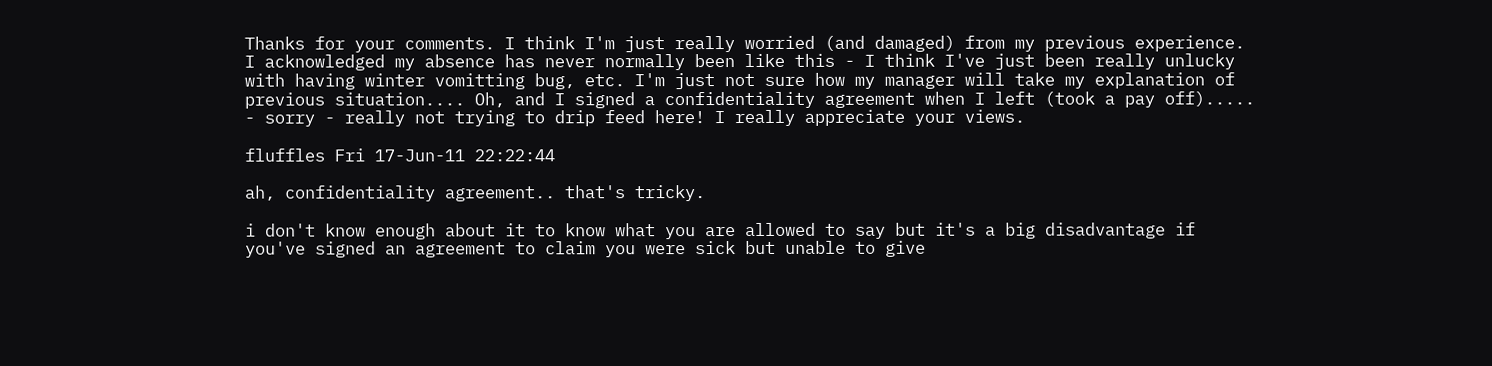Thanks for your comments. I think I'm just really worried (and damaged) from my previous experience. I acknowledged my absence has never normally been like this - I think I've just been really unlucky with having winter vomitting bug, etc. I'm just not sure how my manager will take my explanation of previous situation.... Oh, and I signed a confidentiality agreement when I left (took a pay off).....
- sorry - really not trying to drip feed here! I really appreciate your views.

fluffles Fri 17-Jun-11 22:22:44

ah, confidentiality agreement.. that's tricky.

i don't know enough about it to know what you are allowed to say but it's a big disadvantage if you've signed an agreement to claim you were sick but unable to give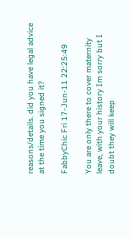reasons/details. did you have legal advice at the time you signed it?

FabbyChic Fri 17-Jun-11 22:25:49

You are only there to cover maternity leave, with your history Im sorry but I doubt they will keep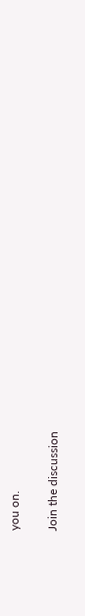you on.

Join the discussion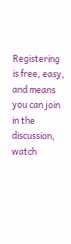Registering is free, easy, and means you can join in the discussion, watch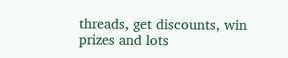threads, get discounts, win prizes and lots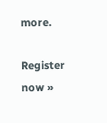more.

Register now »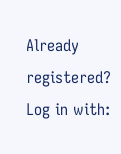Already registered? Log in with: